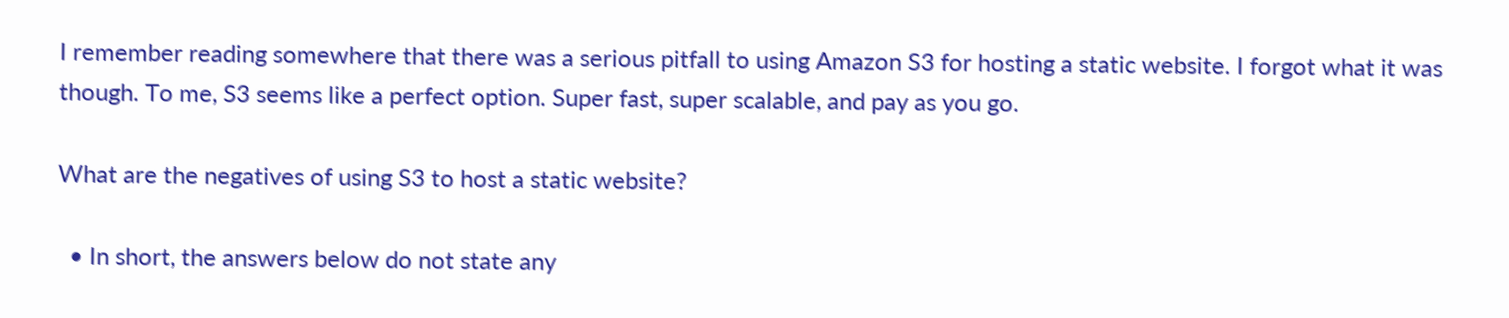I remember reading somewhere that there was a serious pitfall to using Amazon S3 for hosting a static website. I forgot what it was though. To me, S3 seems like a perfect option. Super fast, super scalable, and pay as you go.

What are the negatives of using S3 to host a static website?

  • In short, the answers below do not state any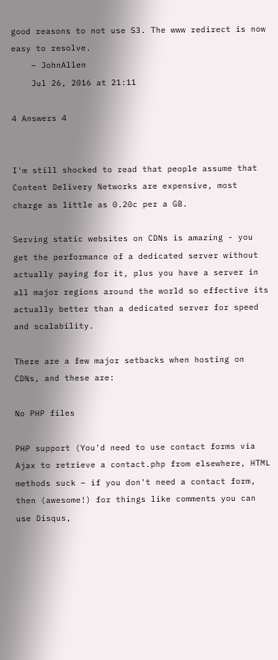good reasons to not use S3. The www redirect is now easy to resolve.
    – JohnAllen
    Jul 26, 2016 at 21:11

4 Answers 4


I'm still shocked to read that people assume that Content Delivery Networks are expensive, most charge as little as 0.20c per a GB.

Serving static websites on CDNs is amazing - you get the performance of a dedicated server without actually paying for it, plus you have a server in all major regions around the world so effective its actually better than a dedicated server for speed and scalability.

There are a few major setbacks when hosting on CDNs, and these are:

No PHP files

PHP support (You'd need to use contact forms via Ajax to retrieve a contact.php from elsewhere, HTML methods suck – if you don't need a contact form, then (awesome!) for things like comments you can use Disqus,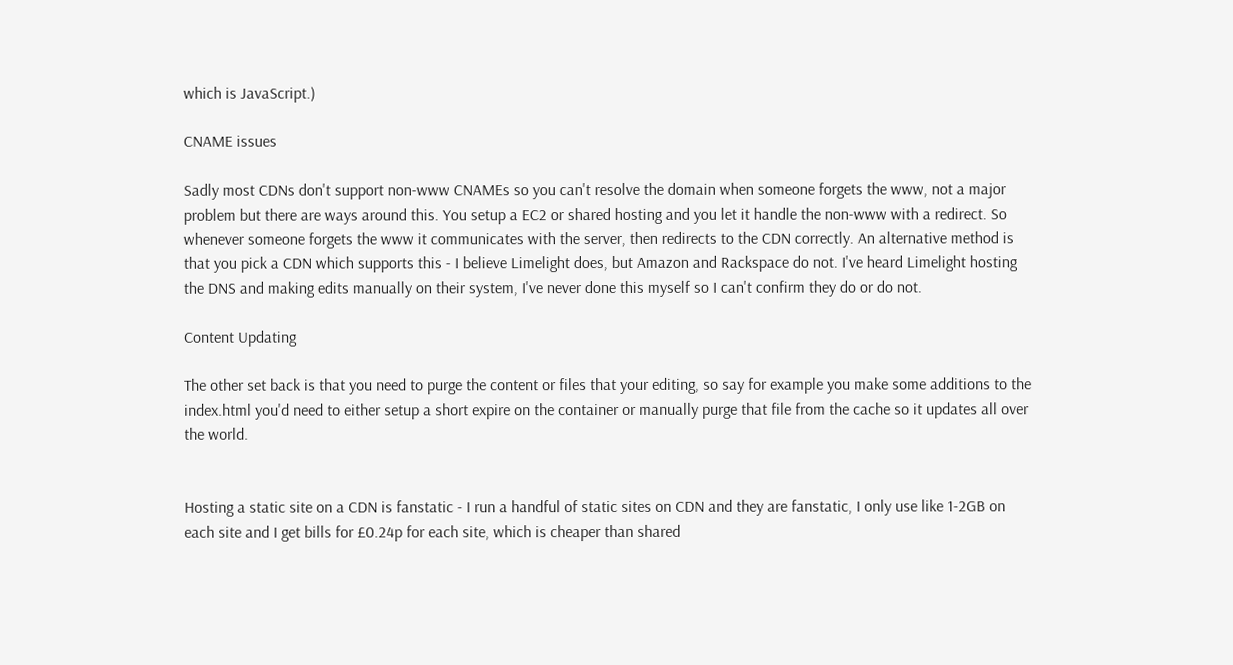which is JavaScript.)

CNAME issues

Sadly most CDNs don't support non-www CNAMEs so you can't resolve the domain when someone forgets the www, not a major problem but there are ways around this. You setup a EC2 or shared hosting and you let it handle the non-www with a redirect. So whenever someone forgets the www it communicates with the server, then redirects to the CDN correctly. An alternative method is that you pick a CDN which supports this - I believe Limelight does, but Amazon and Rackspace do not. I've heard Limelight hosting the DNS and making edits manually on their system, I've never done this myself so I can't confirm they do or do not.

Content Updating

The other set back is that you need to purge the content or files that your editing, so say for example you make some additions to the index.html you'd need to either setup a short expire on the container or manually purge that file from the cache so it updates all over the world.


Hosting a static site on a CDN is fanstatic - I run a handful of static sites on CDN and they are fanstatic, I only use like 1-2GB on each site and I get bills for £0.24p for each site, which is cheaper than shared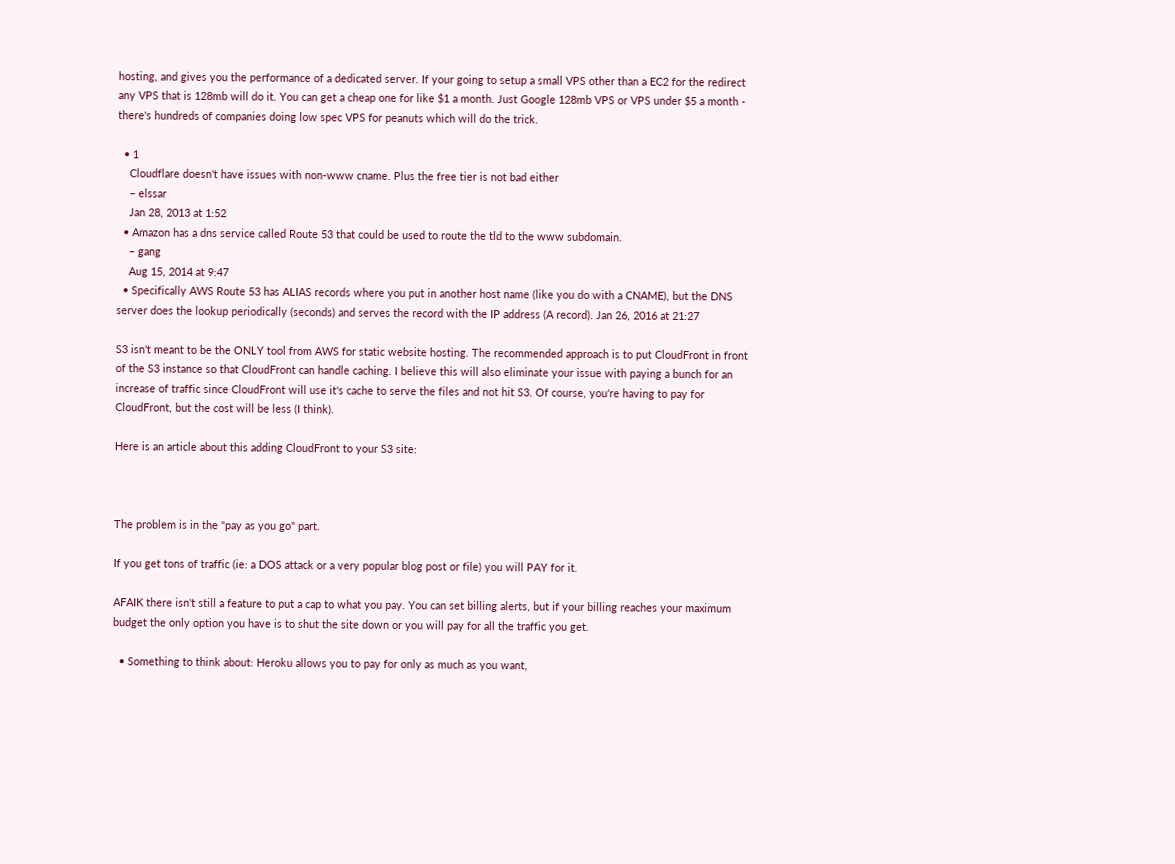hosting, and gives you the performance of a dedicated server. If your going to setup a small VPS other than a EC2 for the redirect any VPS that is 128mb will do it. You can get a cheap one for like $1 a month. Just Google 128mb VPS or VPS under $5 a month - there's hundreds of companies doing low spec VPS for peanuts which will do the trick.

  • 1
    Cloudflare doesn't have issues with non-www cname. Plus the free tier is not bad either
    – elssar
    Jan 28, 2013 at 1:52
  • Amazon has a dns service called Route 53 that could be used to route the tld to the www subdomain.
    – gang
    Aug 15, 2014 at 9:47
  • Specifically AWS Route 53 has ALIAS records where you put in another host name (like you do with a CNAME), but the DNS server does the lookup periodically (seconds) and serves the record with the IP address (A record). Jan 26, 2016 at 21:27

S3 isn't meant to be the ONLY tool from AWS for static website hosting. The recommended approach is to put CloudFront in front of the S3 instance so that CloudFront can handle caching. I believe this will also eliminate your issue with paying a bunch for an increase of traffic since CloudFront will use it's cache to serve the files and not hit S3. Of course, you're having to pay for CloudFront, but the cost will be less (I think).

Here is an article about this adding CloudFront to your S3 site:



The problem is in the "pay as you go" part.

If you get tons of traffic (ie: a DOS attack or a very popular blog post or file) you will PAY for it.

AFAIK there isn't still a feature to put a cap to what you pay. You can set billing alerts, but if your billing reaches your maximum budget the only option you have is to shut the site down or you will pay for all the traffic you get.

  • Something to think about: Heroku allows you to pay for only as much as you want,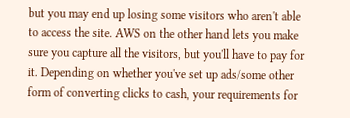but you may end up losing some visitors who aren't able to access the site. AWS on the other hand lets you make sure you capture all the visitors, but you'll have to pay for it. Depending on whether you've set up ads/some other form of converting clicks to cash, your requirements for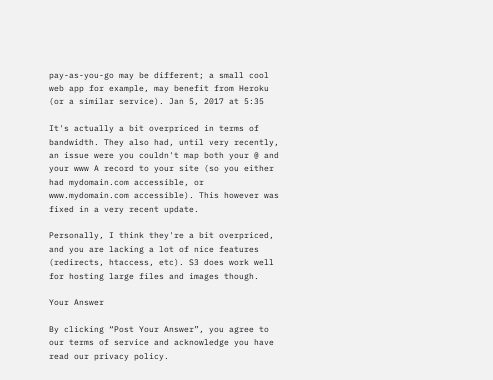pay-as-you-go may be different; a small cool web app for example, may benefit from Heroku (or a similar service). Jan 5, 2017 at 5:35

It's actually a bit overpriced in terms of bandwidth. They also had, until very recently, an issue were you couldn't map both your @ and your www A record to your site (so you either had mydomain.com accessible, or www.mydomain.com accessible). This however was fixed in a very recent update.

Personally, I think they're a bit overpriced, and you are lacking a lot of nice features (redirects, htaccess, etc). S3 does work well for hosting large files and images though.

Your Answer

By clicking “Post Your Answer”, you agree to our terms of service and acknowledge you have read our privacy policy.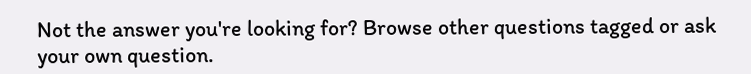Not the answer you're looking for? Browse other questions tagged or ask your own question.